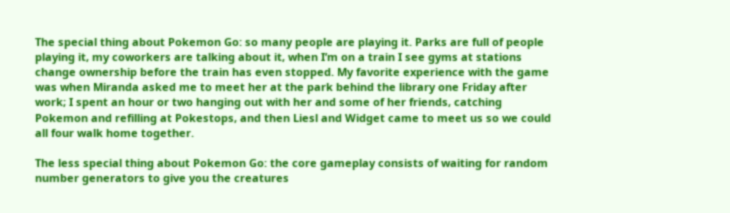The special thing about Pokemon Go: so many people are playing it. Parks are full of people playing it, my coworkers are talking about it, when I’m on a train I see gyms at stations change ownership before the train has even stopped. My favorite experience with the game was when Miranda asked me to meet her at the park behind the library one Friday after work; I spent an hour or two hanging out with her and some of her friends, catching Pokemon and refilling at Pokestops, and then Liesl and Widget came to meet us so we could all four walk home together.

The less special thing about Pokemon Go: the core gameplay consists of waiting for random number generators to give you the creatures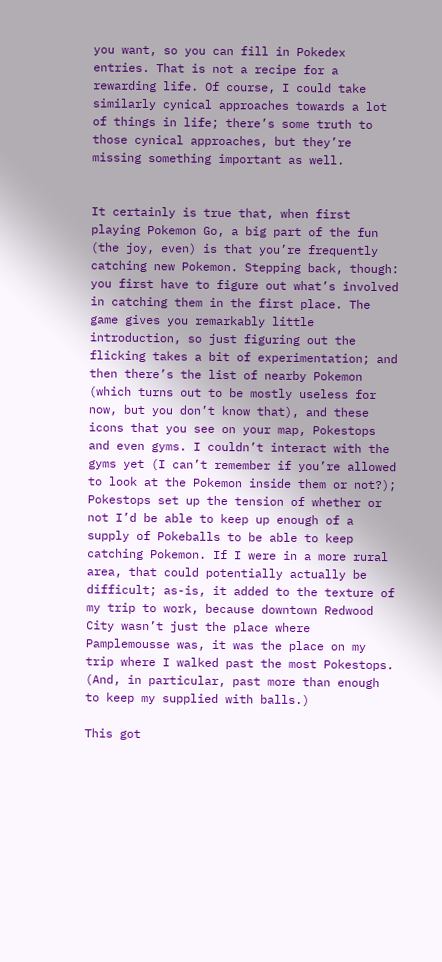you want, so you can fill in Pokedex entries. That is not a recipe for a rewarding life. Of course, I could take similarly cynical approaches towards a lot of things in life; there’s some truth to those cynical approaches, but they’re missing something important as well.


It certainly is true that, when first playing Pokemon Go, a big part of the fun (the joy, even) is that you’re frequently catching new Pokemon. Stepping back, though: you first have to figure out what’s involved in catching them in the first place. The game gives you remarkably little introduction, so just figuring out the flicking takes a bit of experimentation; and then there’s the list of nearby Pokemon (which turns out to be mostly useless for now, but you don’t know that), and these icons that you see on your map, Pokestops and even gyms. I couldn’t interact with the gyms yet (I can’t remember if you’re allowed to look at the Pokemon inside them or not?); Pokestops set up the tension of whether or not I’d be able to keep up enough of a supply of Pokeballs to be able to keep catching Pokemon. If I were in a more rural area, that could potentially actually be difficult; as-is, it added to the texture of my trip to work, because downtown Redwood City wasn’t just the place where Pamplemousse was, it was the place on my trip where I walked past the most Pokestops. (And, in particular, past more than enough to keep my supplied with balls.)

This got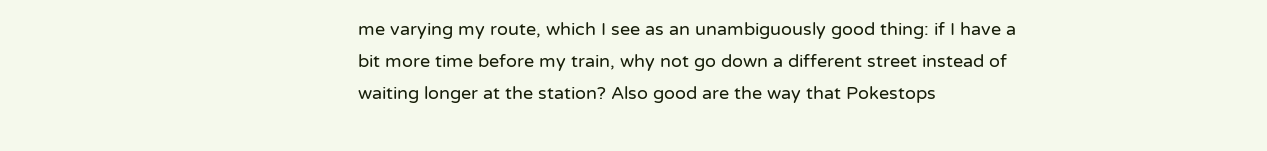me varying my route, which I see as an unambiguously good thing: if I have a bit more time before my train, why not go down a different street instead of waiting longer at the station? Also good are the way that Pokestops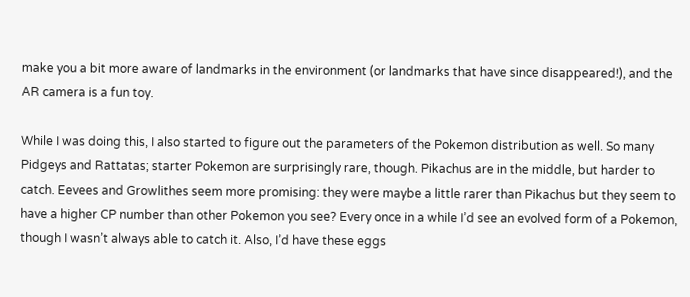make you a bit more aware of landmarks in the environment (or landmarks that have since disappeared!), and the AR camera is a fun toy.

While I was doing this, I also started to figure out the parameters of the Pokemon distribution as well. So many Pidgeys and Rattatas; starter Pokemon are surprisingly rare, though. Pikachus are in the middle, but harder to catch. Eevees and Growlithes seem more promising: they were maybe a little rarer than Pikachus but they seem to have a higher CP number than other Pokemon you see? Every once in a while I’d see an evolved form of a Pokemon, though I wasn’t always able to catch it. Also, I’d have these eggs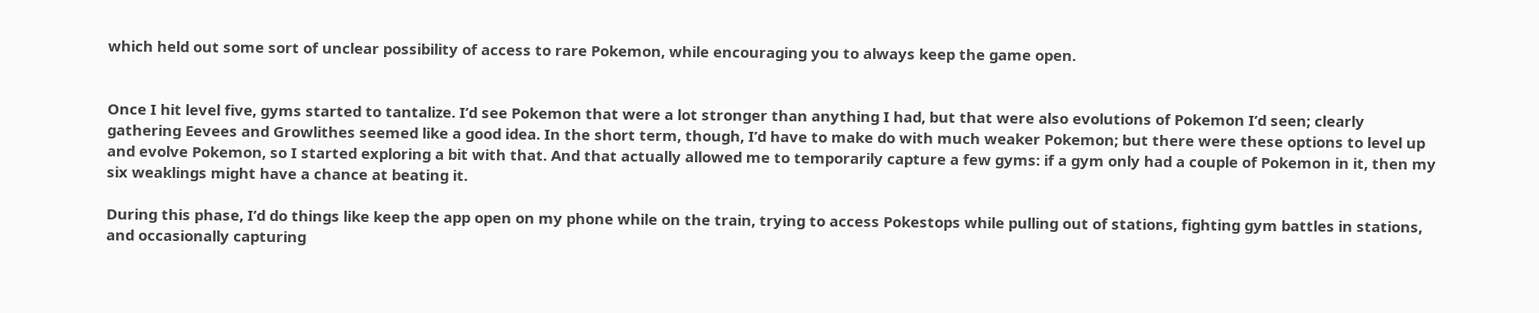which held out some sort of unclear possibility of access to rare Pokemon, while encouraging you to always keep the game open.


Once I hit level five, gyms started to tantalize. I’d see Pokemon that were a lot stronger than anything I had, but that were also evolutions of Pokemon I’d seen; clearly gathering Eevees and Growlithes seemed like a good idea. In the short term, though, I’d have to make do with much weaker Pokemon; but there were these options to level up and evolve Pokemon, so I started exploring a bit with that. And that actually allowed me to temporarily capture a few gyms: if a gym only had a couple of Pokemon in it, then my six weaklings might have a chance at beating it.

During this phase, I’d do things like keep the app open on my phone while on the train, trying to access Pokestops while pulling out of stations, fighting gym battles in stations, and occasionally capturing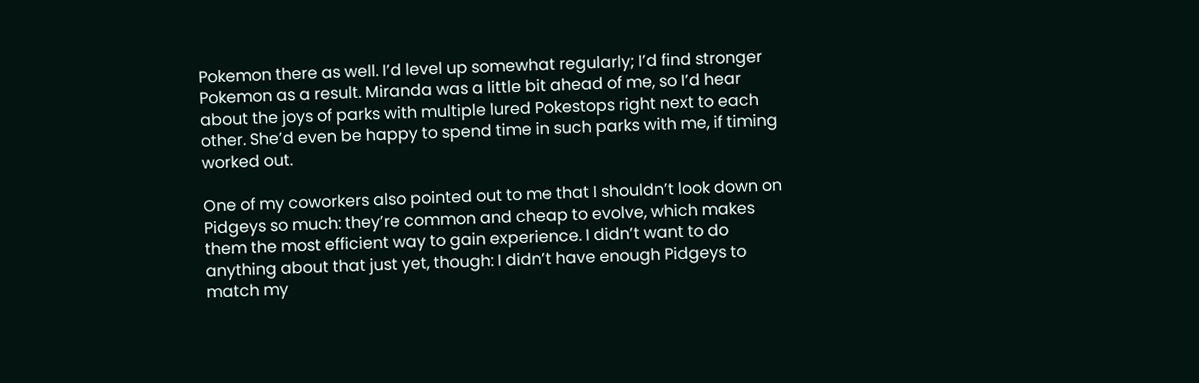Pokemon there as well. I’d level up somewhat regularly; I’d find stronger Pokemon as a result. Miranda was a little bit ahead of me, so I’d hear about the joys of parks with multiple lured Pokestops right next to each other. She’d even be happy to spend time in such parks with me, if timing worked out.

One of my coworkers also pointed out to me that I shouldn’t look down on Pidgeys so much: they’re common and cheap to evolve, which makes them the most efficient way to gain experience. I didn’t want to do anything about that just yet, though: I didn’t have enough Pidgeys to match my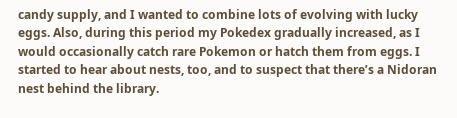candy supply, and I wanted to combine lots of evolving with lucky eggs. Also, during this period my Pokedex gradually increased, as I would occasionally catch rare Pokemon or hatch them from eggs. I started to hear about nests, too, and to suspect that there’s a Nidoran nest behind the library.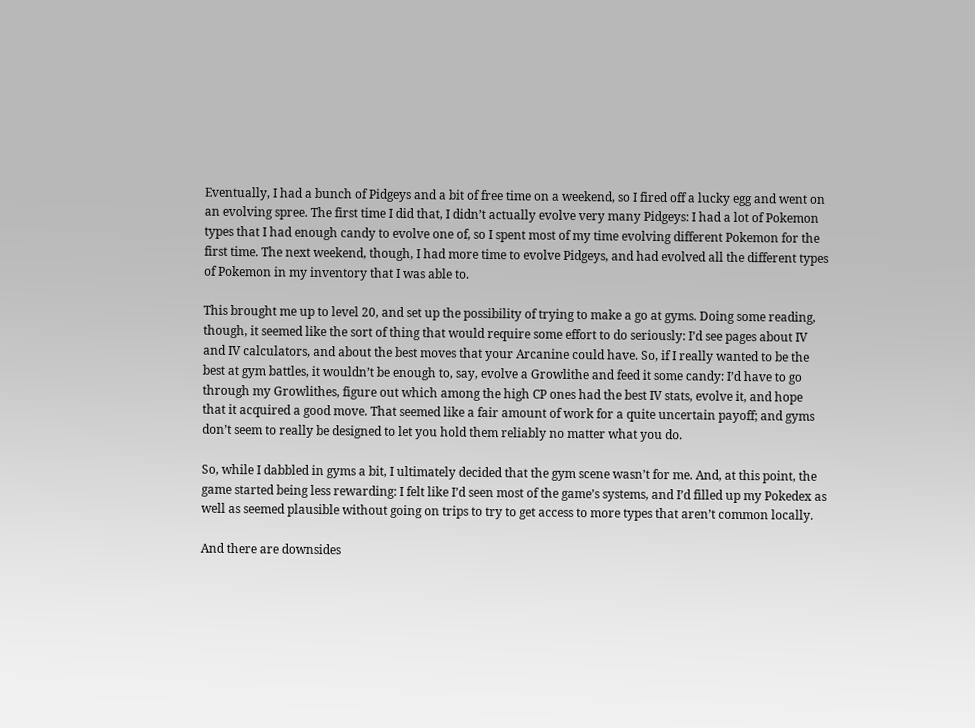Eventually, I had a bunch of Pidgeys and a bit of free time on a weekend, so I fired off a lucky egg and went on an evolving spree. The first time I did that, I didn’t actually evolve very many Pidgeys: I had a lot of Pokemon types that I had enough candy to evolve one of, so I spent most of my time evolving different Pokemon for the first time. The next weekend, though, I had more time to evolve Pidgeys, and had evolved all the different types of Pokemon in my inventory that I was able to.

This brought me up to level 20, and set up the possibility of trying to make a go at gyms. Doing some reading, though, it seemed like the sort of thing that would require some effort to do seriously: I’d see pages about IV and IV calculators, and about the best moves that your Arcanine could have. So, if I really wanted to be the best at gym battles, it wouldn’t be enough to, say, evolve a Growlithe and feed it some candy: I’d have to go through my Growlithes, figure out which among the high CP ones had the best IV stats, evolve it, and hope that it acquired a good move. That seemed like a fair amount of work for a quite uncertain payoff; and gyms don’t seem to really be designed to let you hold them reliably no matter what you do.

So, while I dabbled in gyms a bit, I ultimately decided that the gym scene wasn’t for me. And, at this point, the game started being less rewarding: I felt like I’d seen most of the game’s systems, and I’d filled up my Pokedex as well as seemed plausible without going on trips to try to get access to more types that aren’t common locally.

And there are downsides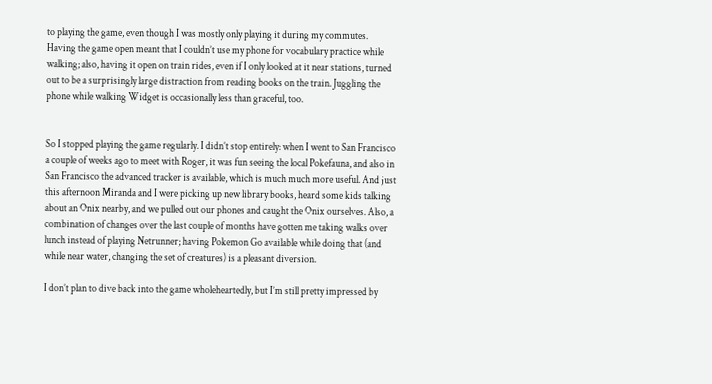to playing the game, even though I was mostly only playing it during my commutes. Having the game open meant that I couldn’t use my phone for vocabulary practice while walking; also, having it open on train rides, even if I only looked at it near stations, turned out to be a surprisingly large distraction from reading books on the train. Juggling the phone while walking Widget is occasionally less than graceful, too.


So I stopped playing the game regularly. I didn’t stop entirely: when I went to San Francisco a couple of weeks ago to meet with Roger, it was fun seeing the local Pokefauna, and also in San Francisco the advanced tracker is available, which is much much more useful. And just this afternoon Miranda and I were picking up new library books, heard some kids talking about an Onix nearby, and we pulled out our phones and caught the Onix ourselves. Also, a combination of changes over the last couple of months have gotten me taking walks over lunch instead of playing Netrunner; having Pokemon Go available while doing that (and while near water, changing the set of creatures) is a pleasant diversion.

I don’t plan to dive back into the game wholeheartedly, but I’m still pretty impressed by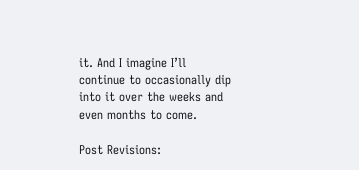it. And I imagine I’ll continue to occasionally dip into it over the weeks and even months to come.

Post Revisions: